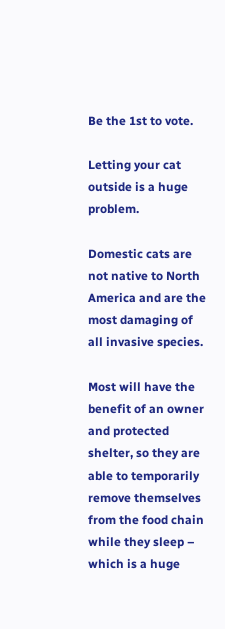Be the 1st to vote.

Letting your cat outside is a huge problem.

Domestic cats are not native to North America and are the most damaging of all invasive species.

Most will have the benefit of an owner and protected shelter, so they are able to temporarily remove themselves from the food chain while they sleep – which is a huge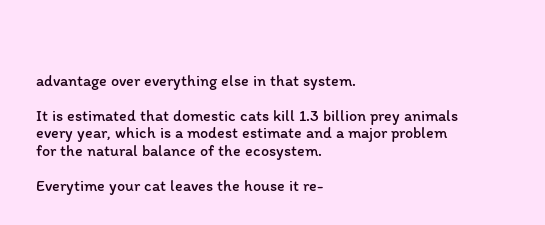advantage over everything else in that system.

It is estimated that domestic cats kill 1.3 billion prey animals every year, which is a modest estimate and a major problem for the natural balance of the ecosystem.

Everytime your cat leaves the house it re-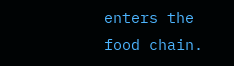enters the food chain.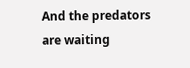And the predators are waiting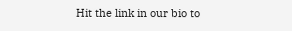Hit the link in our bio to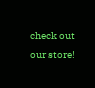check out our store!